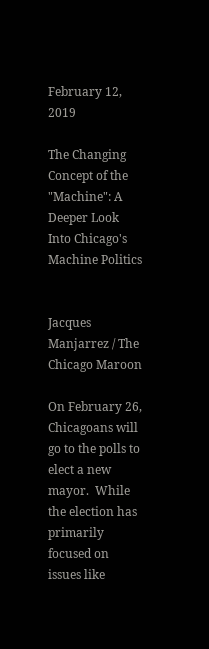February 12, 2019

The Changing Concept of the "Machine": A Deeper Look Into Chicago's Machine Politics


Jacques Manjarrez / The Chicago Maroon

On February 26, Chicagoans will go to the polls to elect a new mayor.  While the election has primarily focused on issues like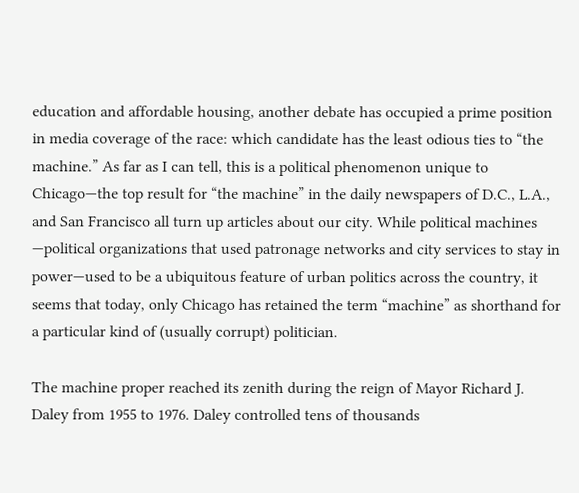education and affordable housing, another debate has occupied a prime position in media coverage of the race: which candidate has the least odious ties to “the machine.” As far as I can tell, this is a political phenomenon unique to Chicago—the top result for “the machine” in the daily newspapers of D.C., L.A., and San Francisco all turn up articles about our city. While political machines —political organizations that used patronage networks and city services to stay in power—used to be a ubiquitous feature of urban politics across the country, it seems that today, only Chicago has retained the term “machine” as shorthand for a particular kind of (usually corrupt) politician.

The machine proper reached its zenith during the reign of Mayor Richard J. Daley from 1955 to 1976. Daley controlled tens of thousands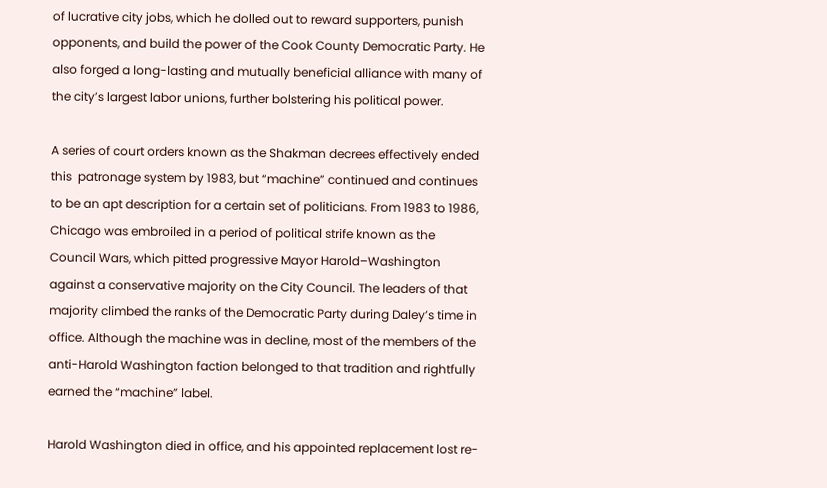of lucrative city jobs, which he dolled out to reward supporters, punish opponents, and build the power of the Cook County Democratic Party. He also forged a long-lasting and mutually beneficial alliance with many of the city’s largest labor unions, further bolstering his political power.

A series of court orders known as the Shakman decrees effectively ended this  patronage system by 1983, but “machine” continued and continues to be an apt description for a certain set of politicians. From 1983 to 1986, Chicago was embroiled in a period of political strife known as the Council Wars, which pitted progressive Mayor Harold–Washington against a conservative majority on the City Council. The leaders of that majority climbed the ranks of the Democratic Party during Daley’s time in office. Although the machine was in decline, most of the members of the anti-Harold Washington faction belonged to that tradition and rightfully earned the “machine” label.

Harold Washington died in office, and his appointed replacement lost re-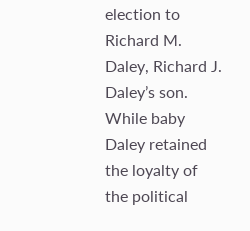election to Richard M. Daley, Richard J. Daley’s son. While baby Daley retained the loyalty of the political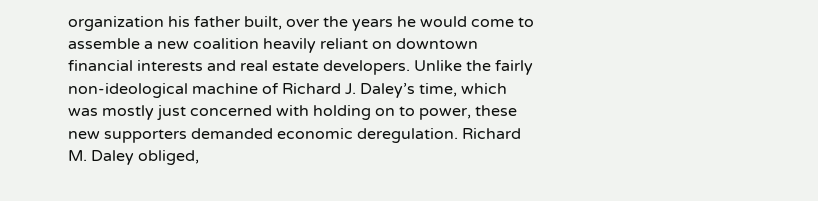organization his father built, over the years he would come to assemble a new coalition heavily reliant on downtown financial interests and real estate developers. Unlike the fairly non-ideological machine of Richard J. Daley’s time, which was mostly just concerned with holding on to power, these new supporters demanded economic deregulation. Richard M. Daley obliged,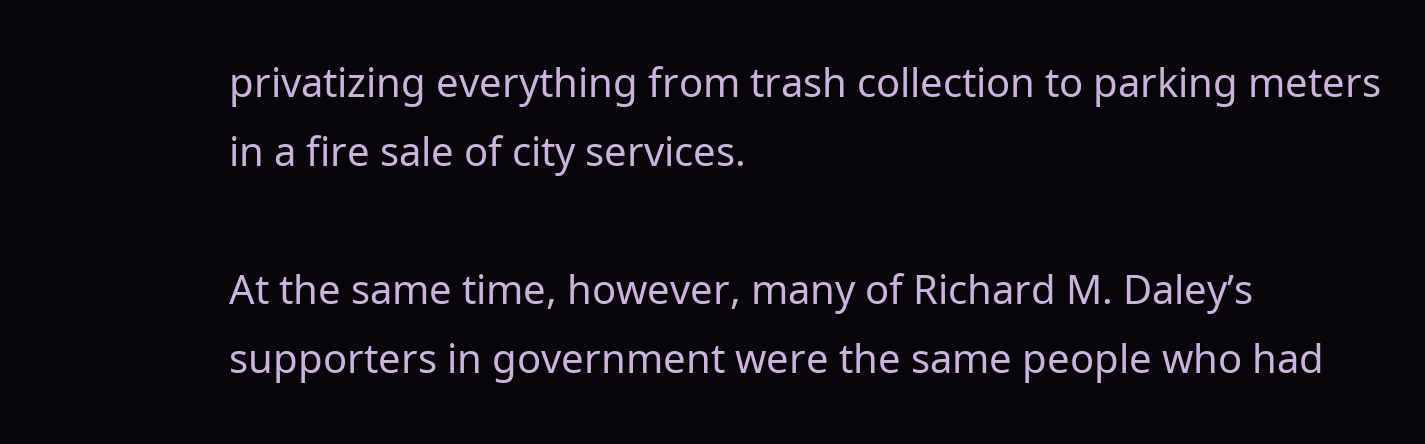privatizing everything from trash collection to parking meters in a fire sale of city services.

At the same time, however, many of Richard M. Daley’s supporters in government were the same people who had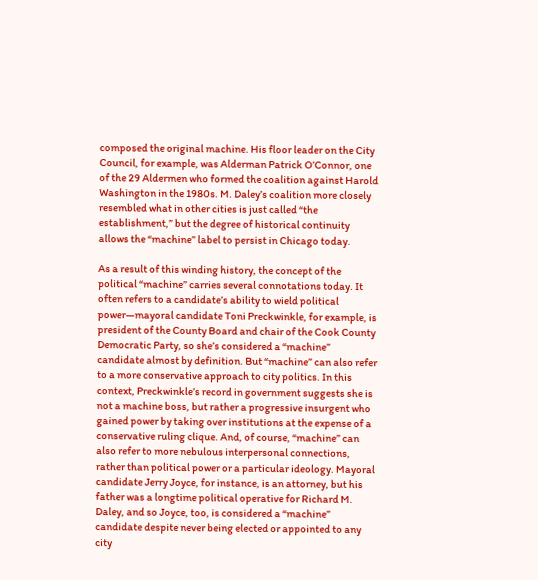composed the original machine. His floor leader on the City Council, for example, was Alderman Patrick O’Connor, one of the 29 Aldermen who formed the coalition against Harold Washington in the 1980s. M. Daley’s coalition more closely resembled what in other cities is just called “the establishment,” but the degree of historical continuity allows the “machine” label to persist in Chicago today.

As a result of this winding history, the concept of the political “machine” carries several connotations today. It often refers to a candidate’s ability to wield political power—mayoral candidate Toni Preckwinkle, for example, is president of the County Board and chair of the Cook County Democratic Party, so she’s considered a “machine” candidate almost by definition. But “machine” can also refer to a more conservative approach to city politics. In this context, Preckwinkle’s record in government suggests she is not a machine boss, but rather a progressive insurgent who gained power by taking over institutions at the expense of a conservative ruling clique. And, of course, “machine” can also refer to more nebulous interpersonal connections, rather than political power or a particular ideology. Mayoral candidate Jerry Joyce, for instance, is an attorney, but his father was a longtime political operative for Richard M. Daley, and so Joyce, too, is considered a “machine” candidate despite never being elected or appointed to any city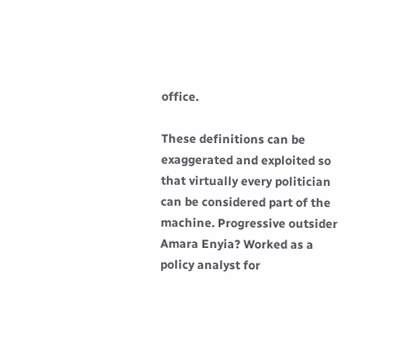office.

These definitions can be exaggerated and exploited so that virtually every politician can be considered part of the machine. Progressive outsider Amara Enyia? Worked as a policy analyst for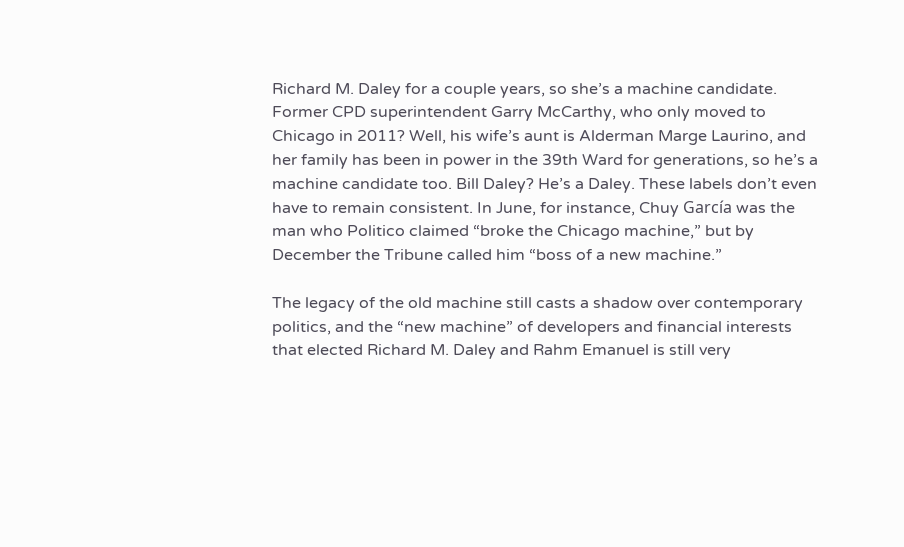Richard M. Daley for a couple years, so she’s a machine candidate. Former CPD superintendent Garry McCarthy, who only moved to Chicago in 2011? Well, his wife’s aunt is Alderman Marge Laurino, and her family has been in power in the 39th Ward for generations, so he’s a machine candidate too. Bill Daley? He’s a Daley. These labels don’t even have to remain consistent. In June, for instance, Chuy García was the man who Politico claimed “broke the Chicago machine,” but by December the Tribune called him “boss of a new machine.”

The legacy of the old machine still casts a shadow over contemporary politics, and the “new machine” of developers and financial interests that elected Richard M. Daley and Rahm Emanuel is still very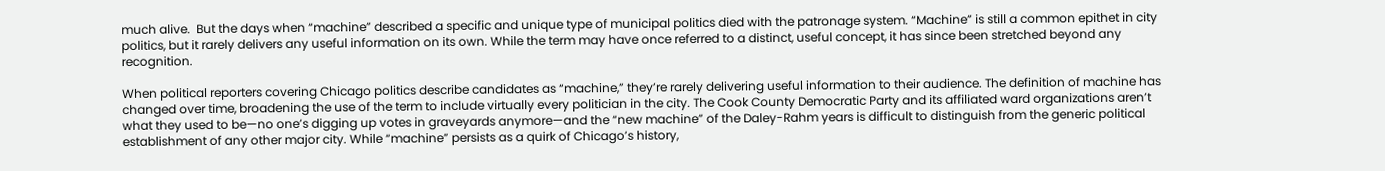much alive.  But the days when “machine” described a specific and unique type of municipal politics died with the patronage system. “Machine” is still a common epithet in city politics, but it rarely delivers any useful information on its own. While the term may have once referred to a distinct, useful concept, it has since been stretched beyond any recognition.

When political reporters covering Chicago politics describe candidates as “machine,” they’re rarely delivering useful information to their audience. The definition of machine has changed over time, broadening the use of the term to include virtually every politician in the city. The Cook County Democratic Party and its affiliated ward organizations aren’t what they used to be—no one’s digging up votes in graveyards anymore—and the “new machine” of the Daley-Rahm years is difficult to distinguish from the generic political establishment of any other major city. While “machine” persists as a quirk of Chicago’s history,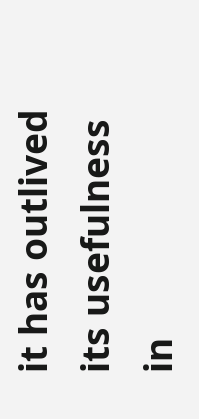it has outlived its usefulness in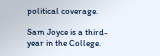political coverage.

Sam Joyce is a third-year in the College.